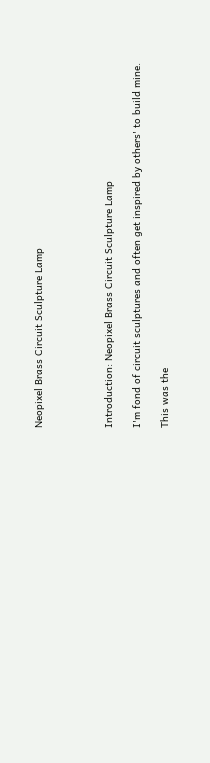Neopixel Brass Circuit Sculpture Lamp




Introduction: Neopixel Brass Circuit Sculpture Lamp

I'm fond of circuit sculptures and often get inspired by others' to build mine.

This was the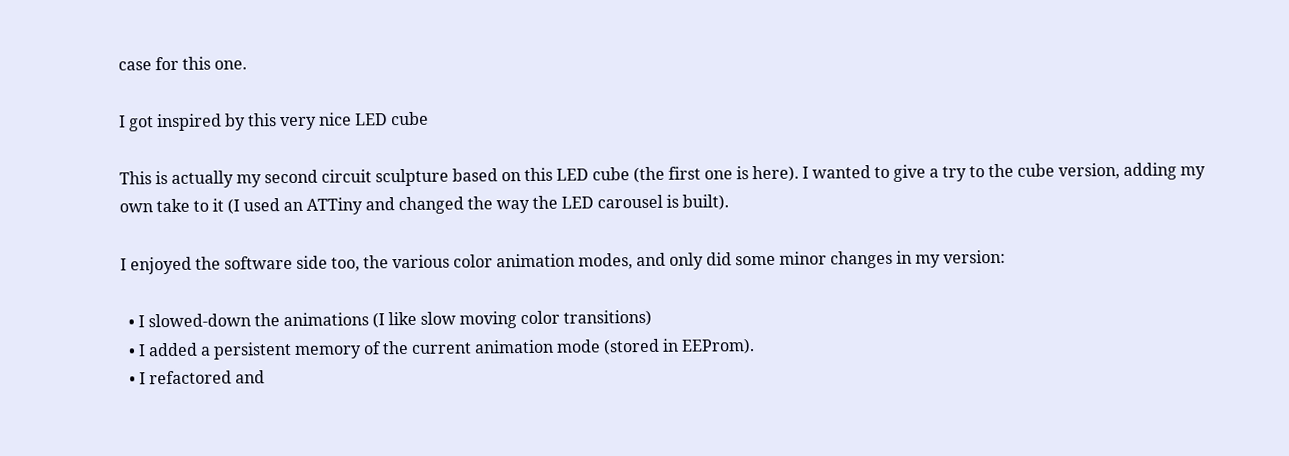case for this one.

I got inspired by this very nice LED cube

This is actually my second circuit sculpture based on this LED cube (the first one is here). I wanted to give a try to the cube version, adding my own take to it (I used an ATTiny and changed the way the LED carousel is built).

I enjoyed the software side too, the various color animation modes, and only did some minor changes in my version:

  • I slowed-down the animations (I like slow moving color transitions)
  • I added a persistent memory of the current animation mode (stored in EEProm).
  • I refactored and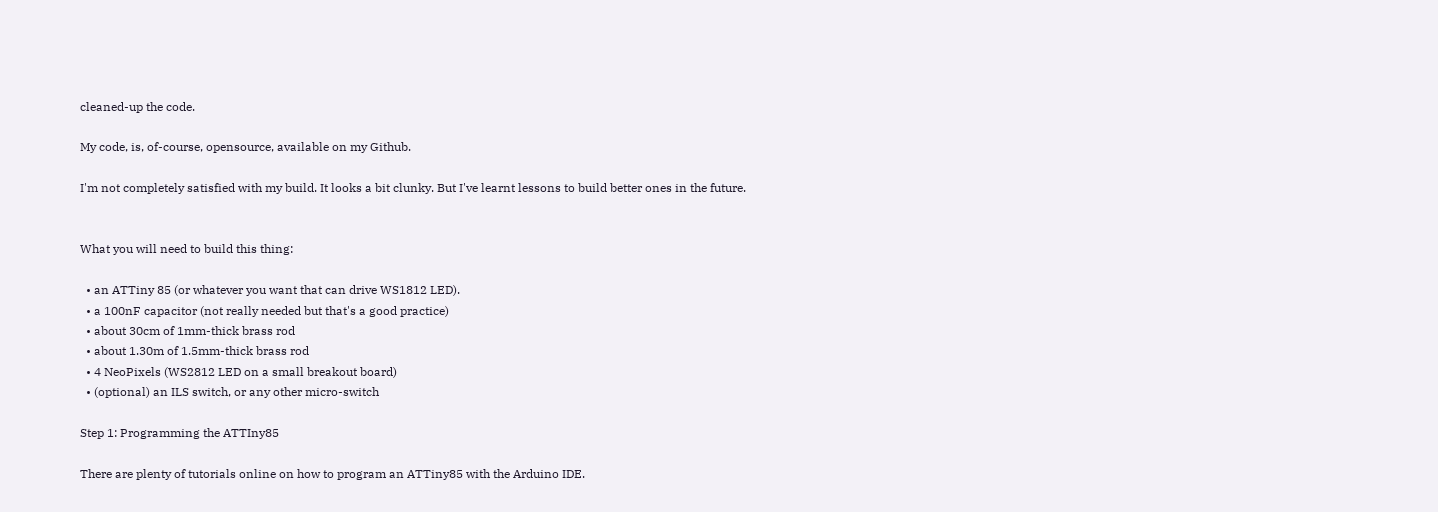cleaned-up the code.

My code, is, of-course, opensource, available on my Github.

I'm not completely satisfied with my build. It looks a bit clunky. But I've learnt lessons to build better ones in the future.


What you will need to build this thing:

  • an ATTiny 85 (or whatever you want that can drive WS1812 LED).
  • a 100nF capacitor (not really needed but that's a good practice)
  • about 30cm of 1mm-thick brass rod
  • about 1.30m of 1.5mm-thick brass rod
  • 4 NeoPixels (WS2812 LED on a small breakout board)
  • (optional) an ILS switch, or any other micro-switch

Step 1: Programming the ATTIny85

There are plenty of tutorials online on how to program an ATTiny85 with the Arduino IDE.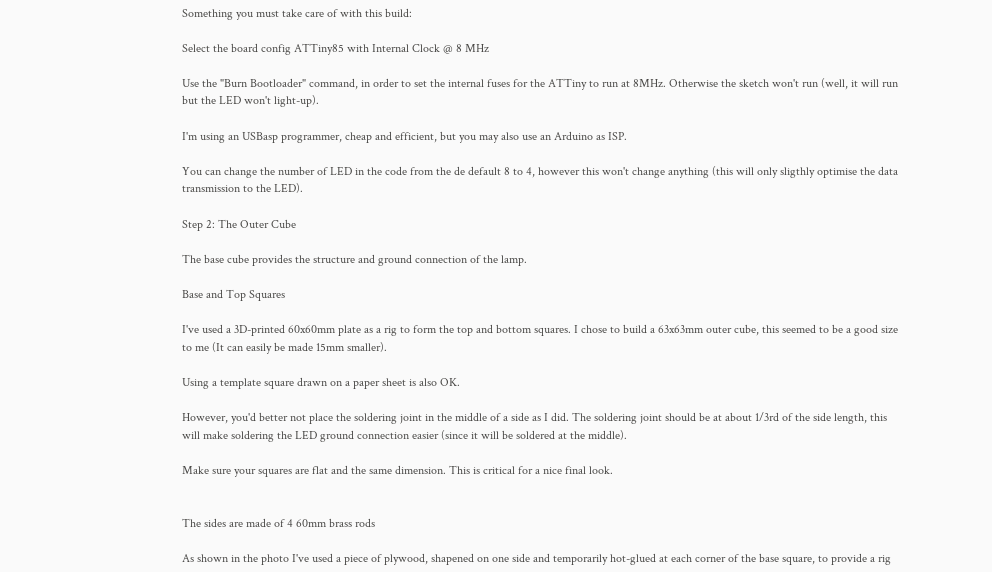Something you must take care of with this build:

Select the board config ATTiny85 with Internal Clock @ 8 MHz

Use the "Burn Bootloader" command, in order to set the internal fuses for the ATTiny to run at 8MHz. Otherwise the sketch won't run (well, it will run but the LED won't light-up).

I'm using an USBasp programmer, cheap and efficient, but you may also use an Arduino as ISP.

You can change the number of LED in the code from the de default 8 to 4, however this won't change anything (this will only sligthly optimise the data transmission to the LED).

Step 2: The Outer Cube

The base cube provides the structure and ground connection of the lamp.

Base and Top Squares

I've used a 3D-printed 60x60mm plate as a rig to form the top and bottom squares. I chose to build a 63x63mm outer cube, this seemed to be a good size to me (It can easily be made 15mm smaller).

Using a template square drawn on a paper sheet is also OK.

However, you'd better not place the soldering joint in the middle of a side as I did. The soldering joint should be at about 1/3rd of the side length, this will make soldering the LED ground connection easier (since it will be soldered at the middle).

Make sure your squares are flat and the same dimension. This is critical for a nice final look.


The sides are made of 4 60mm brass rods

As shown in the photo I've used a piece of plywood, shapened on one side and temporarily hot-glued at each corner of the base square, to provide a rig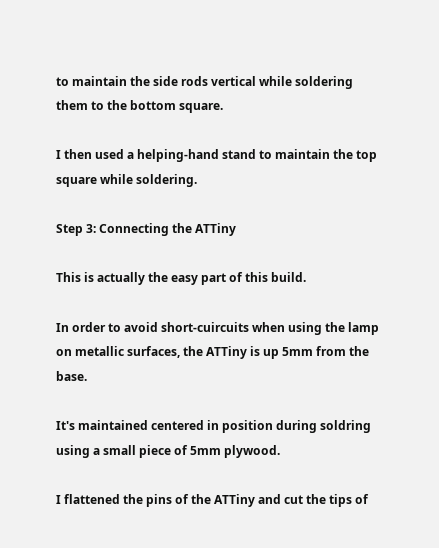to maintain the side rods vertical while soldering them to the bottom square.

I then used a helping-hand stand to maintain the top square while soldering.

Step 3: Connecting the ATTiny

This is actually the easy part of this build.

In order to avoid short-cuircuits when using the lamp on metallic surfaces, the ATTiny is up 5mm from the base.

It's maintained centered in position during soldring using a small piece of 5mm plywood.

I flattened the pins of the ATTiny and cut the tips of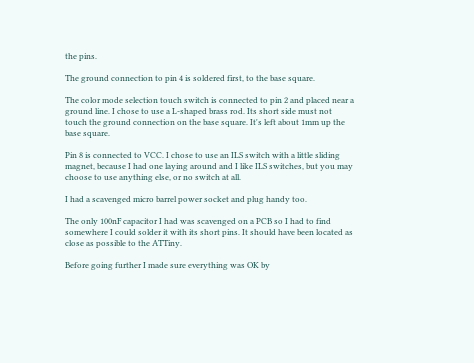the pins.

The ground connection to pin 4 is soldered first, to the base square.

The color mode selection touch switch is connected to pin 2 and placed near a ground line. I chose to use a L-shaped brass rod. Its short side must not touch the ground connection on the base square. It's left about 1mm up the base square.

Pin 8 is connected to VCC. I chose to use an ILS switch with a little sliding magnet, because I had one laying around and I like ILS switches, but you may choose to use anything else, or no switch at all.

I had a scavenged micro barrel power socket and plug handy too.

The only 100nF capacitor I had was scavenged on a PCB so I had to find somewhere I could solder it with its short pins. It should have been located as close as possible to the ATTiny.

Before going further I made sure everything was OK by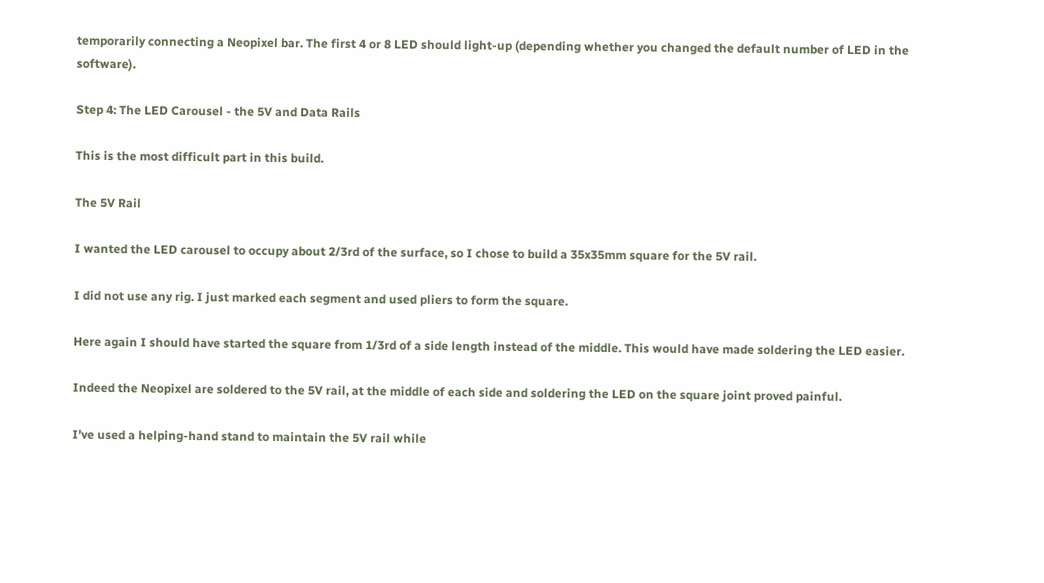temporarily connecting a Neopixel bar. The first 4 or 8 LED should light-up (depending whether you changed the default number of LED in the software).

Step 4: The LED Carousel - the 5V and Data Rails

This is the most difficult part in this build.

The 5V Rail

I wanted the LED carousel to occupy about 2/3rd of the surface, so I chose to build a 35x35mm square for the 5V rail.

I did not use any rig. I just marked each segment and used pliers to form the square.

Here again I should have started the square from 1/3rd of a side length instead of the middle. This would have made soldering the LED easier.

Indeed the Neopixel are soldered to the 5V rail, at the middle of each side and soldering the LED on the square joint proved painful.

I've used a helping-hand stand to maintain the 5V rail while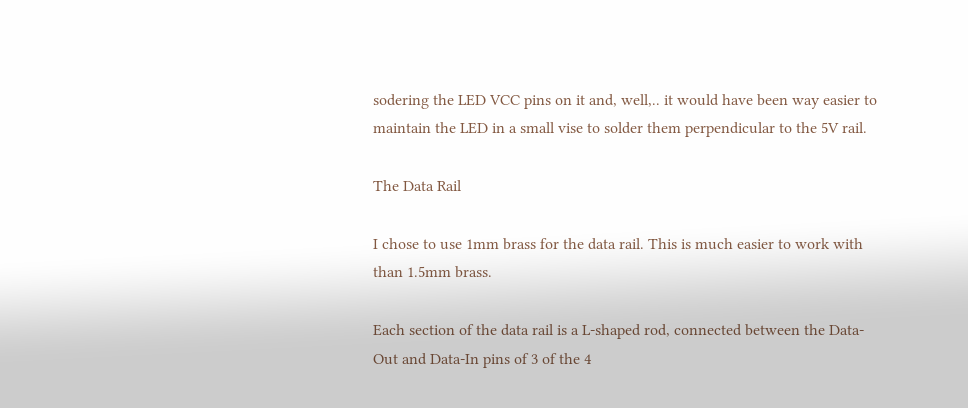sodering the LED VCC pins on it and, well,.. it would have been way easier to maintain the LED in a small vise to solder them perpendicular to the 5V rail.

The Data Rail

I chose to use 1mm brass for the data rail. This is much easier to work with than 1.5mm brass.

Each section of the data rail is a L-shaped rod, connected between the Data-Out and Data-In pins of 3 of the 4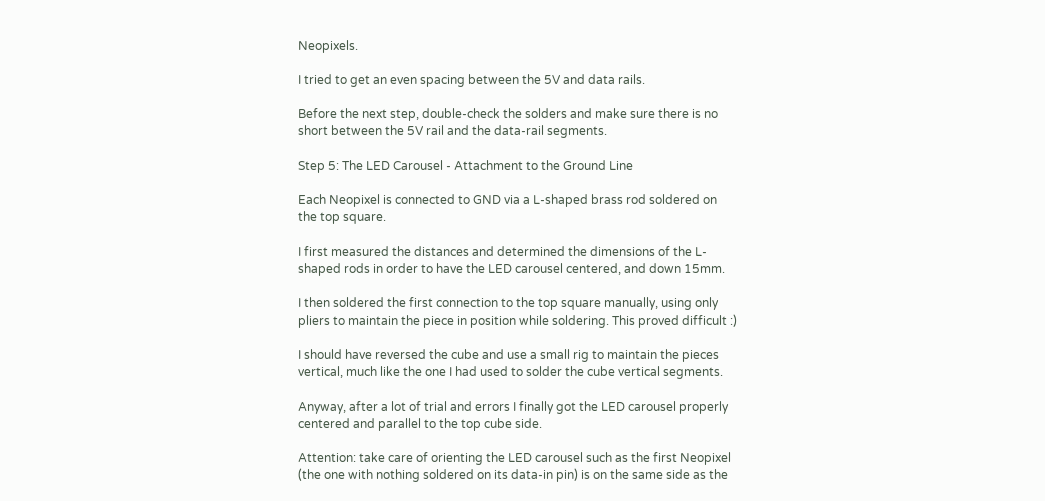Neopixels.

I tried to get an even spacing between the 5V and data rails.

Before the next step, double-check the solders and make sure there is no short between the 5V rail and the data-rail segments.

Step 5: The LED Carousel - Attachment to the Ground Line

Each Neopixel is connected to GND via a L-shaped brass rod soldered on the top square.

I first measured the distances and determined the dimensions of the L-shaped rods in order to have the LED carousel centered, and down 15mm.

I then soldered the first connection to the top square manually, using only pliers to maintain the piece in position while soldering. This proved difficult :)

I should have reversed the cube and use a small rig to maintain the pieces vertical, much like the one I had used to solder the cube vertical segments.

Anyway, after a lot of trial and errors I finally got the LED carousel properly centered and parallel to the top cube side.

Attention: take care of orienting the LED carousel such as the first Neopixel (the one with nothing soldered on its data-in pin) is on the same side as the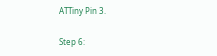ATTiny Pin 3.

Step 6: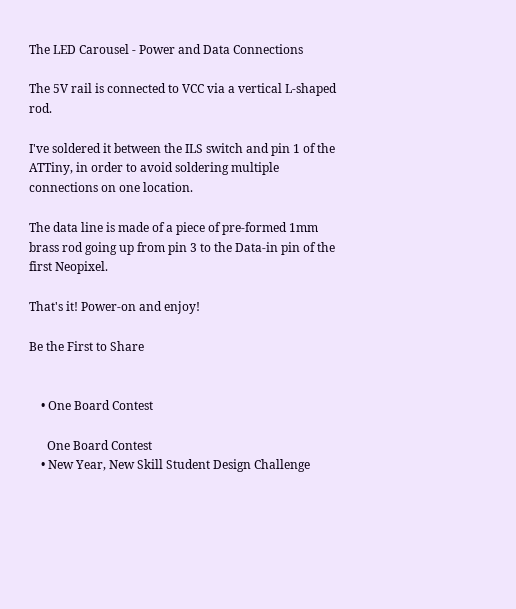The LED Carousel - Power and Data Connections

The 5V rail is connected to VCC via a vertical L-shaped rod.

I've soldered it between the ILS switch and pin 1 of the ATTiny, in order to avoid soldering multiple connections on one location.

The data line is made of a piece of pre-formed 1mm brass rod going up from pin 3 to the Data-in pin of the first Neopixel.

That's it! Power-on and enjoy!

Be the First to Share


    • One Board Contest

      One Board Contest
    • New Year, New Skill Student Design Challenge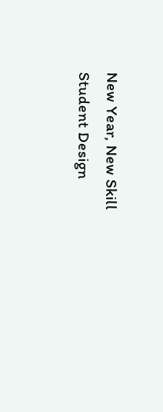New Year, New Skill Student Design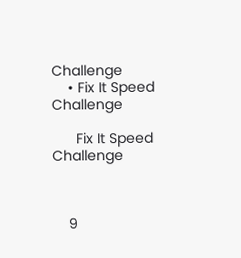Challenge
    • Fix It Speed Challenge

      Fix It Speed Challenge



    9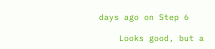days ago on Step 6

    Looks good, but a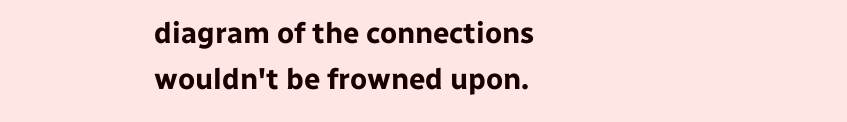diagram of the connections wouldn't be frowned upon.